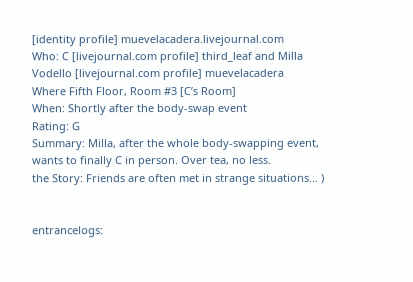[identity profile] muevelacadera.livejournal.com
Who: C [livejournal.com profile] third_leaf and Milla Vodello [livejournal.com profile] muevelacadera
Where Fifth Floor, Room #3 [C’s Room]
When: Shortly after the body-swap event
Rating: G
Summary: Milla, after the whole body-swapping event, wants to finally C in person. Over tea, no less.
the Story: Friends are often met in strange situations… )


entrancelogs: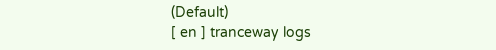(Default)
[ en ] tranceway logs